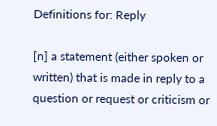Definitions for: Reply

[n] a statement (either spoken or written) that is made in reply to a question or request or criticism or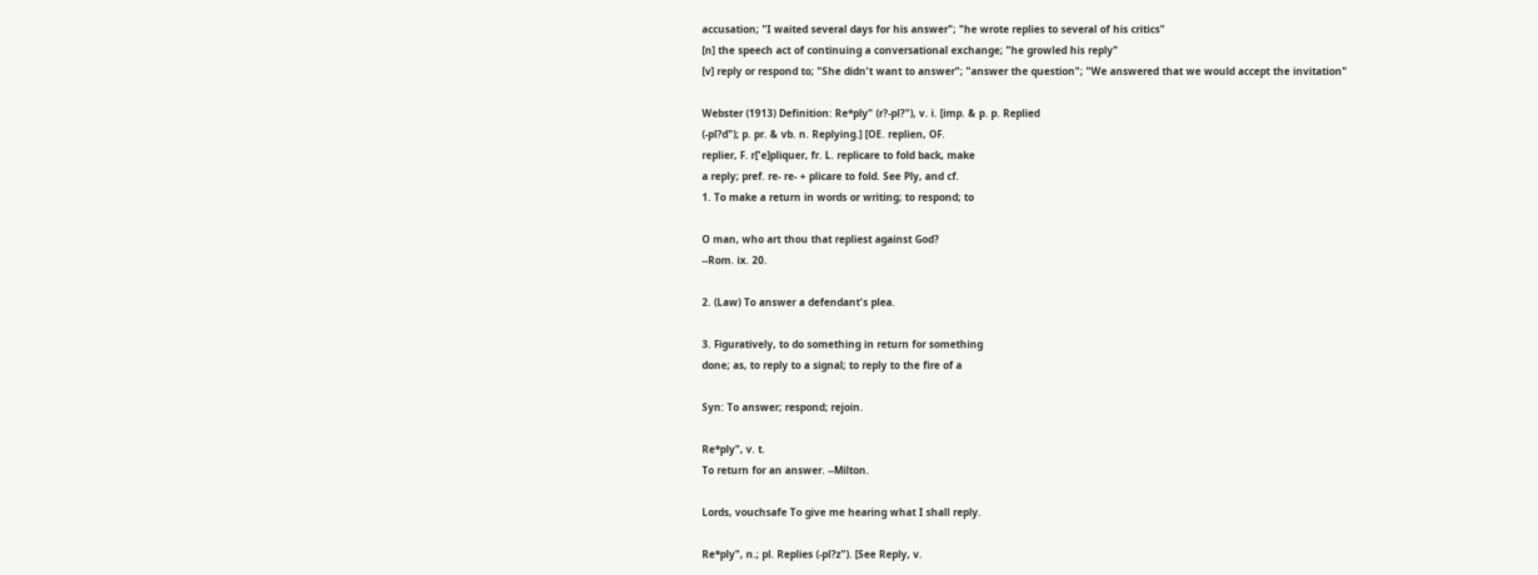accusation; "I waited several days for his answer"; "he wrote replies to several of his critics"
[n] the speech act of continuing a conversational exchange; "he growled his reply"
[v] reply or respond to; "She didn't want to answer"; "answer the question"; "We answered that we would accept the invitation"

Webster (1913) Definition: Re*ply" (r?-pl?"), v. i. [imp. & p. p. Replied
(-pl?d"); p. pr. & vb. n. Replying.] [OE. replien, OF.
replier, F. r['e]pliquer, fr. L. replicare to fold back, make
a reply; pref. re- re- + plicare to fold. See Ply, and cf.
1. To make a return in words or writing; to respond; to

O man, who art thou that repliest against God?
--Rom. ix. 20.

2. (Law) To answer a defendant's plea.

3. Figuratively, to do something in return for something
done; as, to reply to a signal; to reply to the fire of a

Syn: To answer; respond; rejoin.

Re*ply", v. t.
To return for an answer. --Milton.

Lords, vouchsafe To give me hearing what I shall reply.

Re*ply", n.; pl. Replies (-pl?z"). [See Reply, v.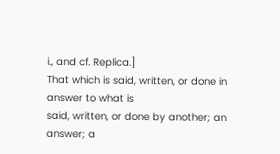i., and cf. Replica.]
That which is said, written, or done in answer to what is
said, written, or done by another; an answer; a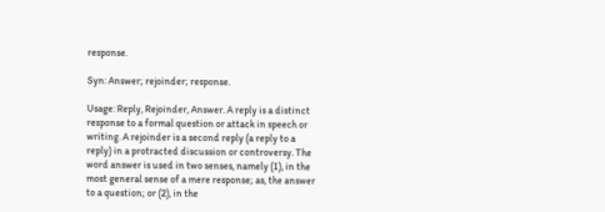response.

Syn: Answer; rejoinder; response.

Usage: Reply, Rejoinder, Answer. A reply is a distinct
response to a formal question or attack in speech or
writing. A rejoinder is a second reply (a reply to a
reply) in a protracted discussion or controversy. The
word answer is used in two senses, namely (1), in the
most general sense of a mere response; as, the answer
to a question; or (2), in the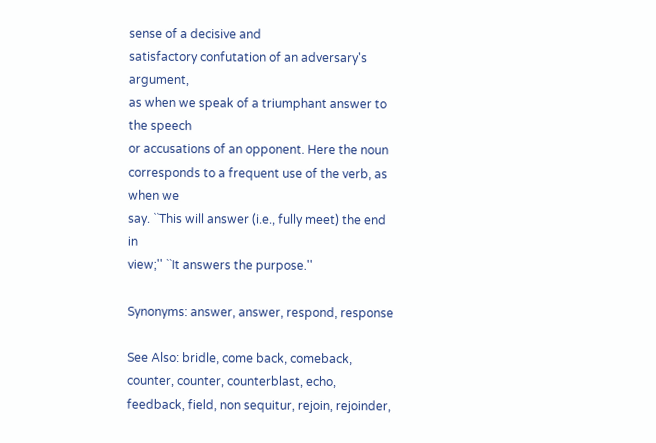sense of a decisive and
satisfactory confutation of an adversary's argument,
as when we speak of a triumphant answer to the speech
or accusations of an opponent. Here the noun
corresponds to a frequent use of the verb, as when we
say. ``This will answer (i.e., fully meet) the end in
view;'' ``It answers the purpose.''

Synonyms: answer, answer, respond, response

See Also: bridle, come back, comeback, counter, counter, counterblast, echo, feedback, field, non sequitur, rejoin, rejoinder,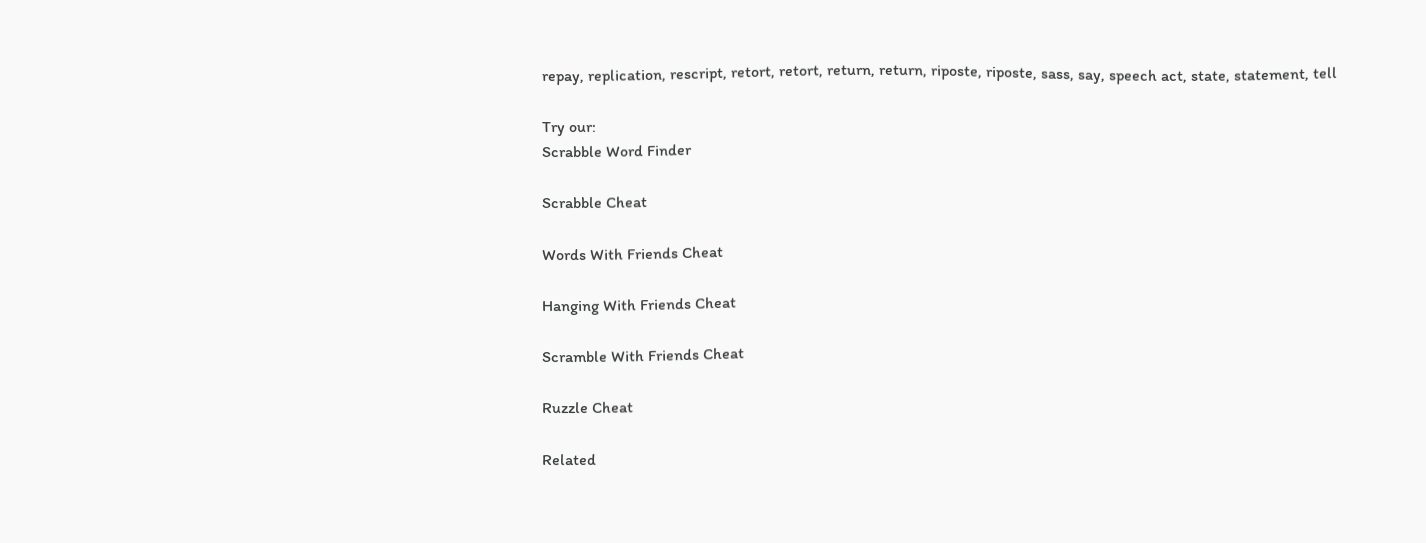repay, replication, rescript, retort, retort, return, return, riposte, riposte, sass, say, speech act, state, statement, tell

Try our:
Scrabble Word Finder

Scrabble Cheat

Words With Friends Cheat

Hanging With Friends Cheat

Scramble With Friends Cheat

Ruzzle Cheat

Related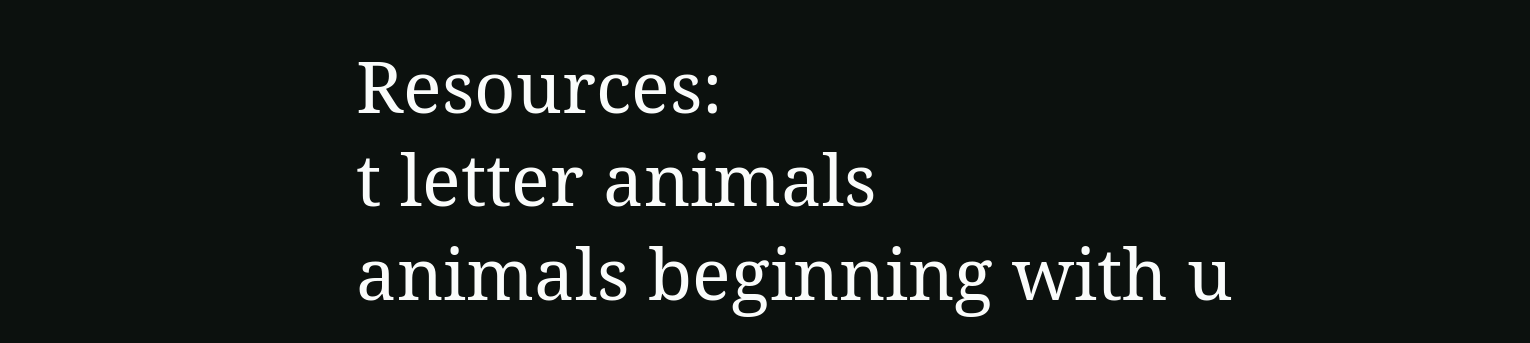Resources:
t letter animals
animals beginning with u